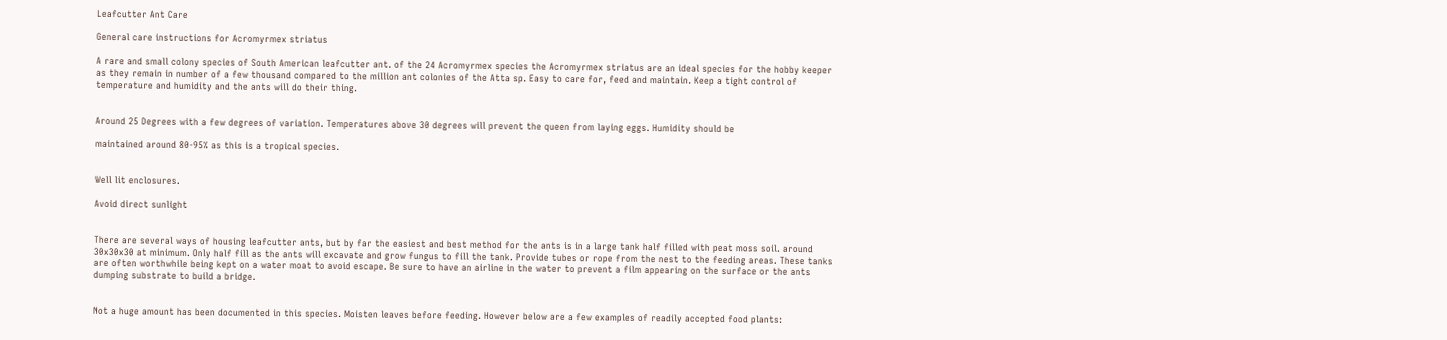Leafcutter Ant Care

General care instructions for Acromyrmex striatus

A rare and small colony species of South American leafcutter ant. of the 24 Acromyrmex species the Acromyrmex striatus are an ideal species for the hobby keeper as they remain in number of a few thousand compared to the million ant colonies of the Atta sp. Easy to care for, feed and maintain. Keep a tight control of temperature and humidity and the ants will do their thing.


Around 25 Degrees with a few degrees of variation. Temperatures above 30 degrees will prevent the queen from laying eggs. Humidity should be

maintained around 80-95% as this is a tropical species.


Well lit enclosures.

Avoid direct sunlight


There are several ways of housing leafcutter ants, but by far the easiest and best method for the ants is in a large tank half filled with peat moss soil. around 30x30x30 at minimum. Only half fill as the ants will excavate and grow fungus to fill the tank. Provide tubes or rope from the nest to the feeding areas. These tanks are often worthwhile being kept on a water moat to avoid escape. Be sure to have an airline in the water to prevent a film appearing on the surface or the ants dumping substrate to build a bridge.


Not a huge amount has been documented in this species. Moisten leaves before feeding. However below are a few examples of readily accepted food plants: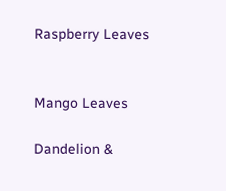Raspberry Leaves


Mango Leaves

Dandelion &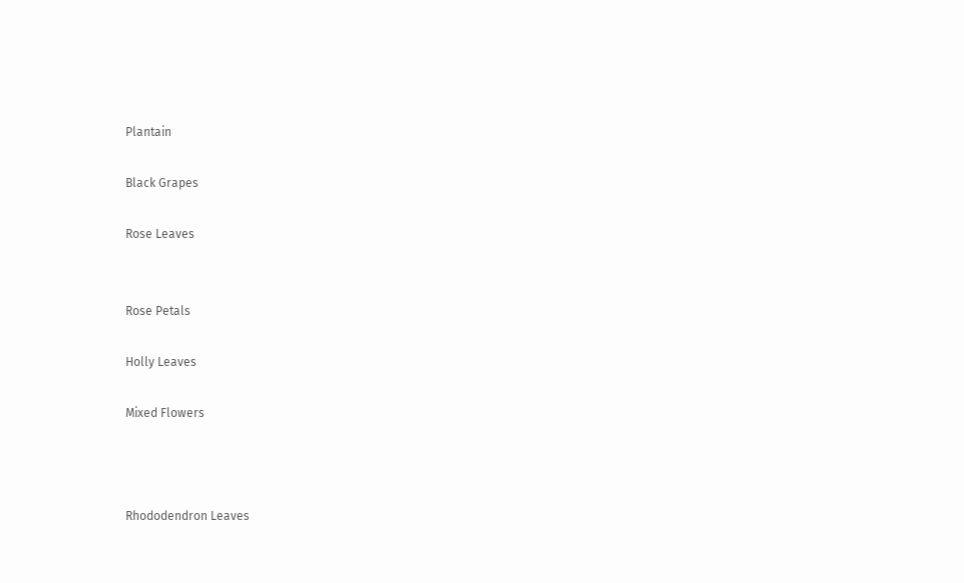Plantain

Black Grapes

Rose Leaves


Rose Petals

Holly Leaves

Mixed Flowers



Rhododendron Leaves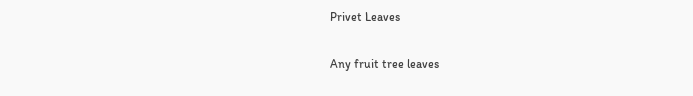Privet Leaves

Any fruit tree leaves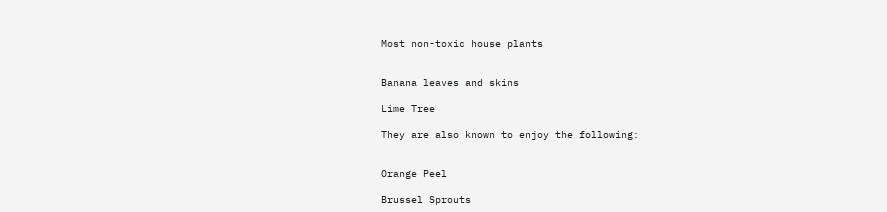Most non-toxic house plants


Banana leaves and skins

Lime Tree

They are also known to enjoy the following:


Orange Peel

Brussel Sprouts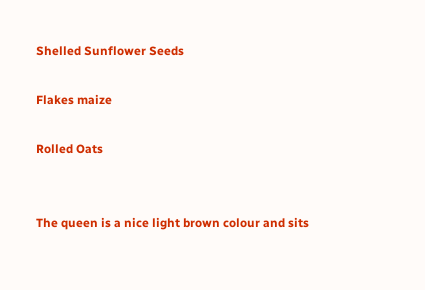Shelled Sunflower Seeds

Flakes maize

Rolled Oats


The queen is a nice light brown colour and sits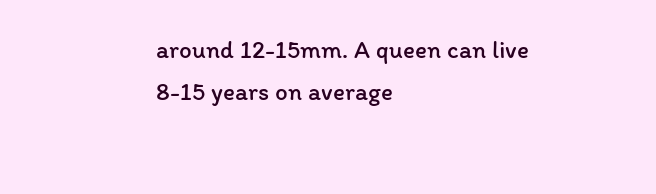around 12-15mm. A queen can live 8-15 years on average